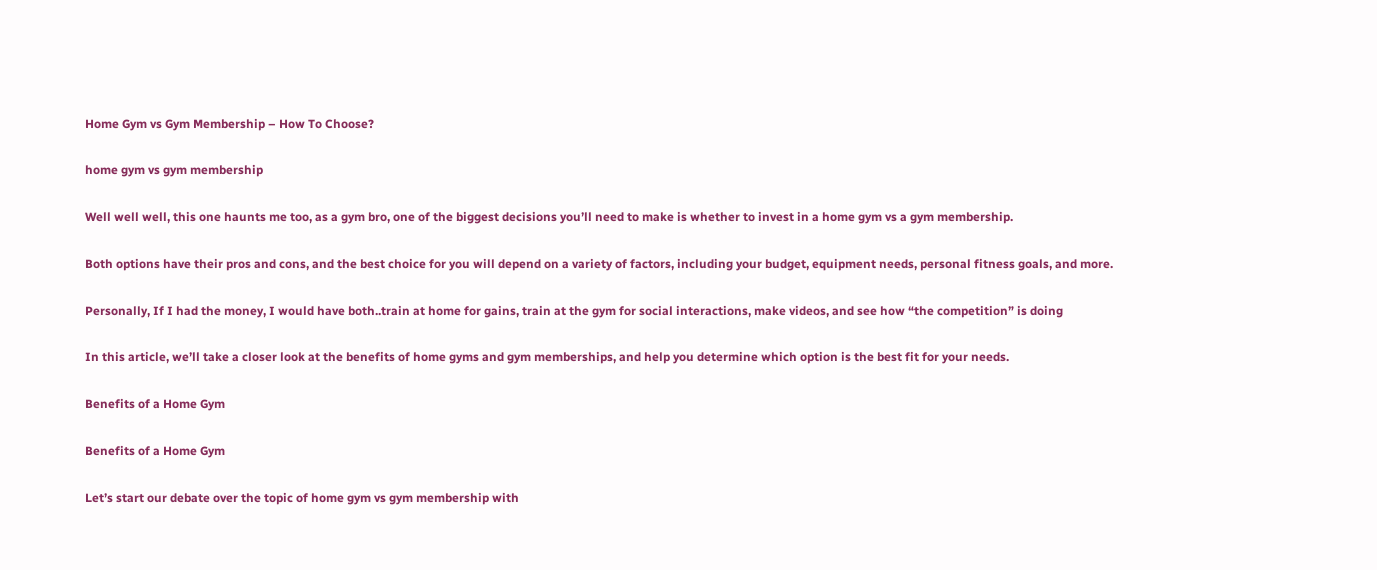Home Gym vs Gym Membership – How To Choose?

home gym vs gym membership

Well well well, this one haunts me too, as a gym bro, one of the biggest decisions you’ll need to make is whether to invest in a home gym vs a gym membership.

Both options have their pros and cons, and the best choice for you will depend on a variety of factors, including your budget, equipment needs, personal fitness goals, and more.

Personally, If I had the money, I would have both..train at home for gains, train at the gym for social interactions, make videos, and see how “the competition” is doing

In this article, we’ll take a closer look at the benefits of home gyms and gym memberships, and help you determine which option is the best fit for your needs.

Benefits of a Home Gym

Benefits of a Home Gym

Let’s start our debate over the topic of home gym vs gym membership with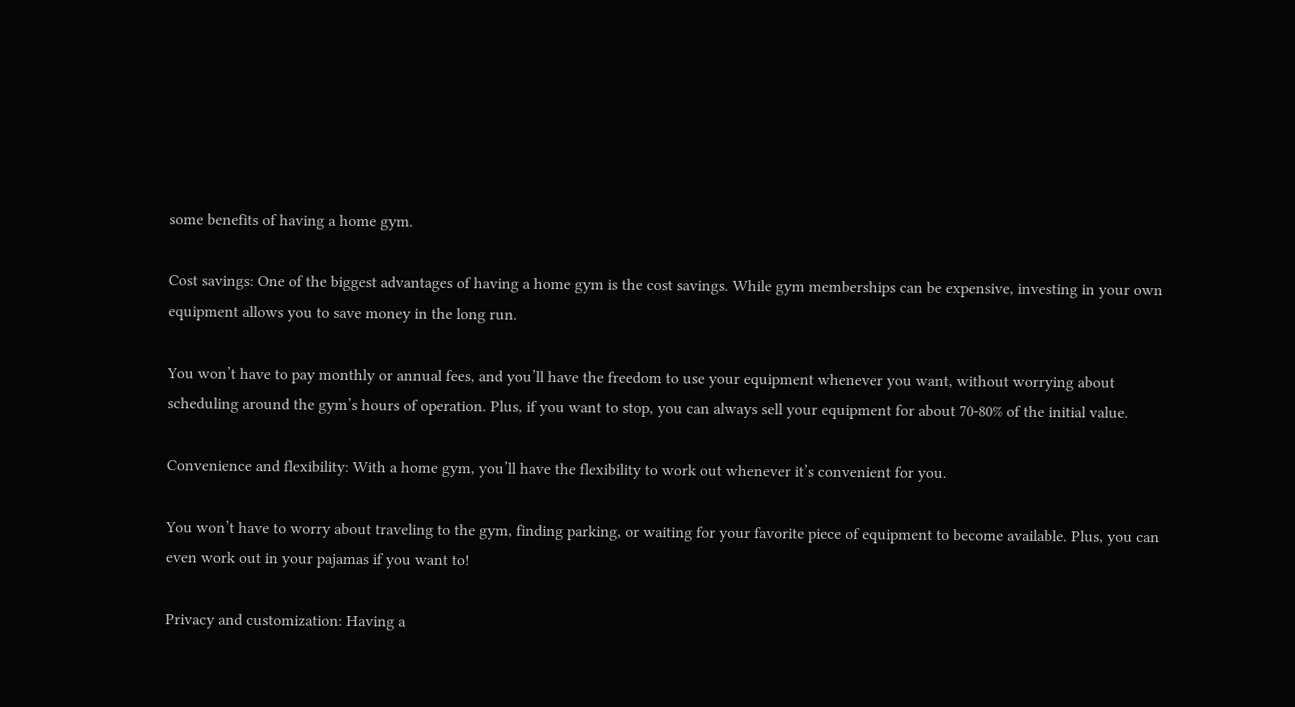some benefits of having a home gym.

Cost savings: One of the biggest advantages of having a home gym is the cost savings. While gym memberships can be expensive, investing in your own equipment allows you to save money in the long run.

You won’t have to pay monthly or annual fees, and you’ll have the freedom to use your equipment whenever you want, without worrying about scheduling around the gym’s hours of operation. Plus, if you want to stop, you can always sell your equipment for about 70-80% of the initial value.

Convenience and flexibility: With a home gym, you’ll have the flexibility to work out whenever it’s convenient for you.

You won’t have to worry about traveling to the gym, finding parking, or waiting for your favorite piece of equipment to become available. Plus, you can even work out in your pajamas if you want to!

Privacy and customization: Having a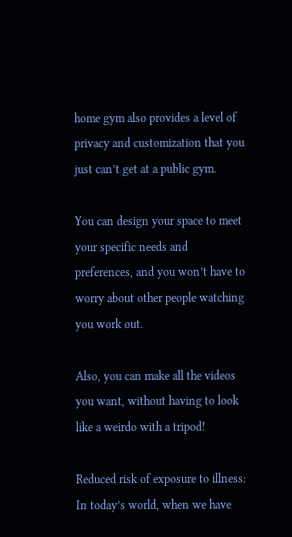home gym also provides a level of privacy and customization that you just can’t get at a public gym.

You can design your space to meet your specific needs and preferences, and you won’t have to worry about other people watching you work out.

Also, you can make all the videos you want, without having to look like a weirdo with a tripod!

Reduced risk of exposure to illness: In today’s world, when we have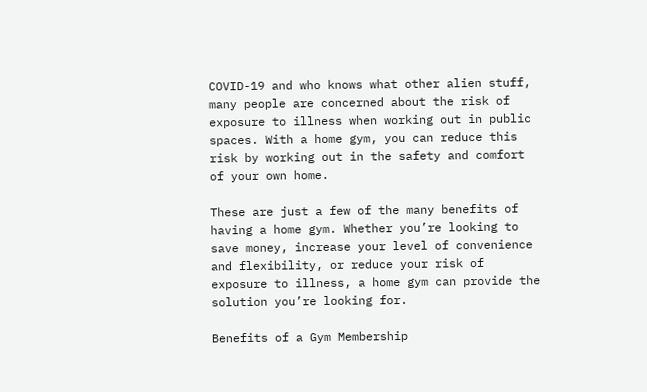COVID-19 and who knows what other alien stuff, many people are concerned about the risk of exposure to illness when working out in public spaces. With a home gym, you can reduce this risk by working out in the safety and comfort of your own home.

These are just a few of the many benefits of having a home gym. Whether you’re looking to save money, increase your level of convenience and flexibility, or reduce your risk of exposure to illness, a home gym can provide the solution you’re looking for.

Benefits of a Gym Membership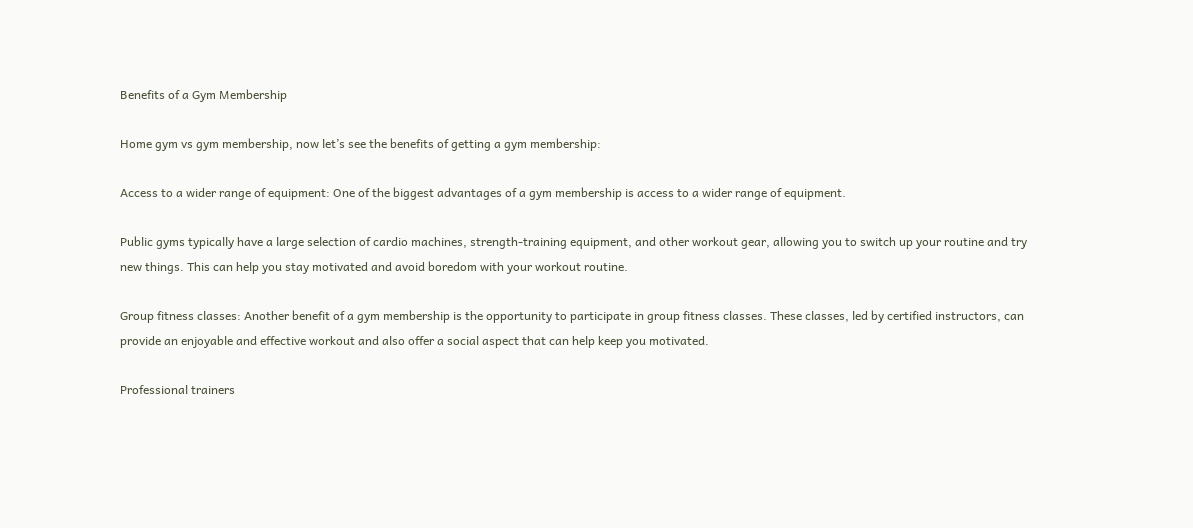Benefits of a Gym Membership

Home gym vs gym membership, now let’s see the benefits of getting a gym membership:

Access to a wider range of equipment: One of the biggest advantages of a gym membership is access to a wider range of equipment.

Public gyms typically have a large selection of cardio machines, strength-training equipment, and other workout gear, allowing you to switch up your routine and try new things. This can help you stay motivated and avoid boredom with your workout routine.

Group fitness classes: Another benefit of a gym membership is the opportunity to participate in group fitness classes. These classes, led by certified instructors, can provide an enjoyable and effective workout and also offer a social aspect that can help keep you motivated.

Professional trainers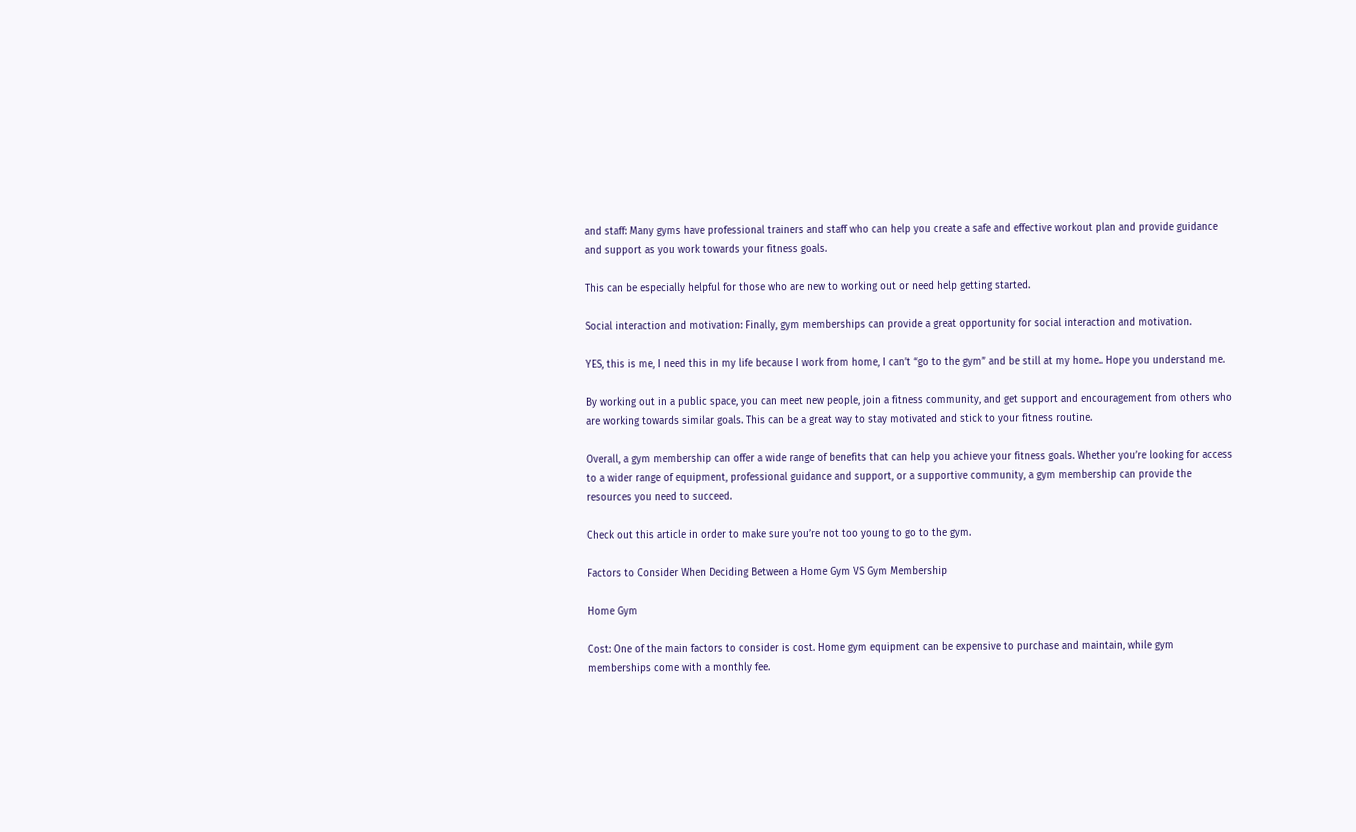and staff: Many gyms have professional trainers and staff who can help you create a safe and effective workout plan and provide guidance and support as you work towards your fitness goals.

This can be especially helpful for those who are new to working out or need help getting started.

Social interaction and motivation: Finally, gym memberships can provide a great opportunity for social interaction and motivation.

YES, this is me, I need this in my life because I work from home, I can’t “go to the gym” and be still at my home.. Hope you understand me.

By working out in a public space, you can meet new people, join a fitness community, and get support and encouragement from others who are working towards similar goals. This can be a great way to stay motivated and stick to your fitness routine.

Overall, a gym membership can offer a wide range of benefits that can help you achieve your fitness goals. Whether you’re looking for access to a wider range of equipment, professional guidance and support, or a supportive community, a gym membership can provide the resources you need to succeed.

Check out this article in order to make sure you’re not too young to go to the gym.

Factors to Consider When Deciding Between a Home Gym VS Gym Membership

Home Gym

Cost: One of the main factors to consider is cost. Home gym equipment can be expensive to purchase and maintain, while gym memberships come with a monthly fee.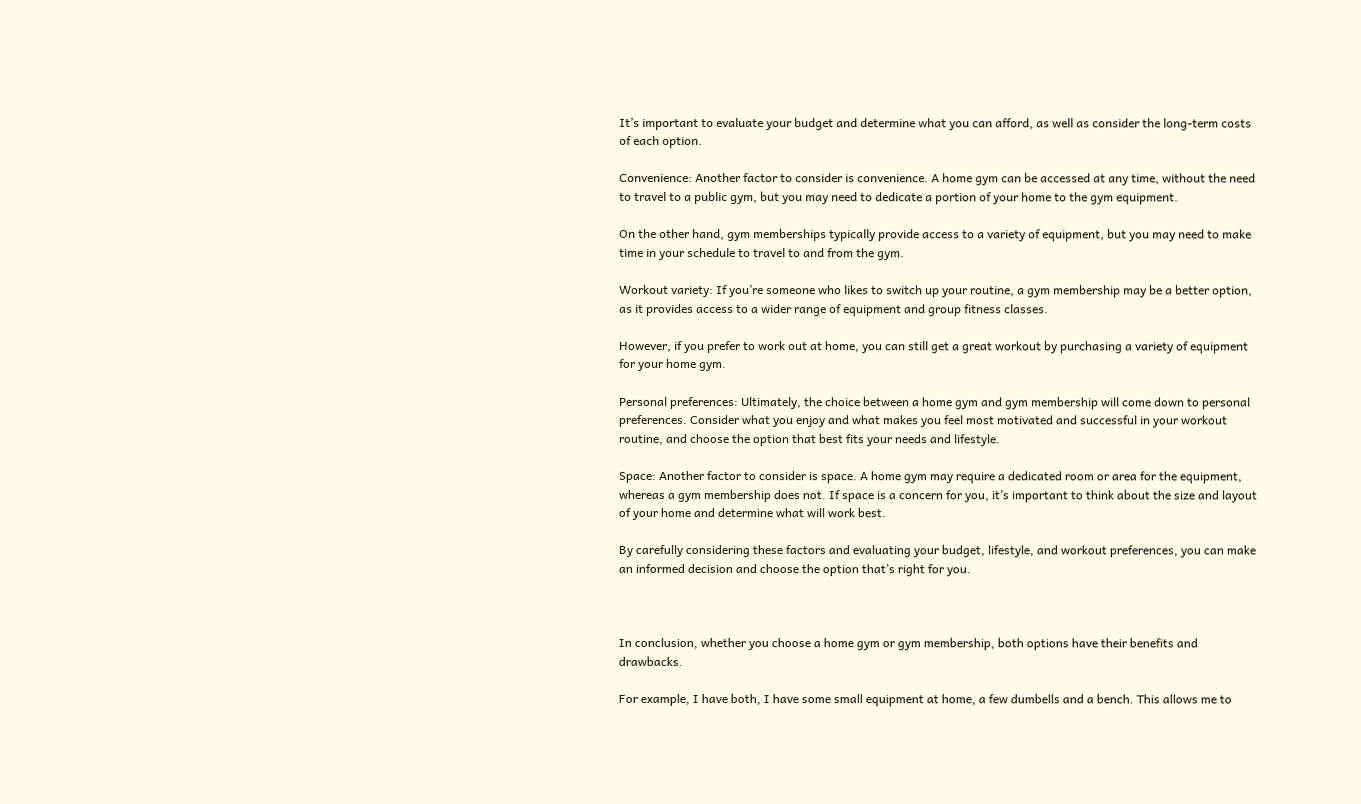It’s important to evaluate your budget and determine what you can afford, as well as consider the long-term costs of each option.

Convenience: Another factor to consider is convenience. A home gym can be accessed at any time, without the need to travel to a public gym, but you may need to dedicate a portion of your home to the gym equipment.

On the other hand, gym memberships typically provide access to a variety of equipment, but you may need to make time in your schedule to travel to and from the gym.

Workout variety: If you’re someone who likes to switch up your routine, a gym membership may be a better option, as it provides access to a wider range of equipment and group fitness classes.

However, if you prefer to work out at home, you can still get a great workout by purchasing a variety of equipment for your home gym.

Personal preferences: Ultimately, the choice between a home gym and gym membership will come down to personal preferences. Consider what you enjoy and what makes you feel most motivated and successful in your workout routine, and choose the option that best fits your needs and lifestyle.

Space: Another factor to consider is space. A home gym may require a dedicated room or area for the equipment, whereas a gym membership does not. If space is a concern for you, it’s important to think about the size and layout of your home and determine what will work best.

By carefully considering these factors and evaluating your budget, lifestyle, and workout preferences, you can make an informed decision and choose the option that’s right for you.



In conclusion, whether you choose a home gym or gym membership, both options have their benefits and drawbacks.

For example, I have both, I have some small equipment at home, a few dumbells and a bench. This allows me to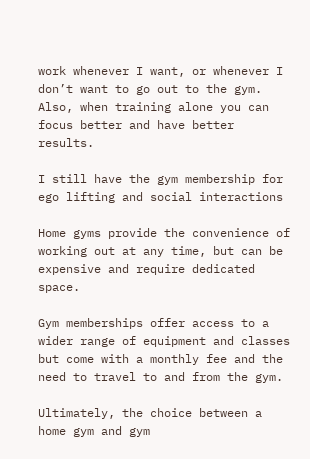work whenever I want, or whenever I don’t want to go out to the gym. Also, when training alone you can focus better and have better results.

I still have the gym membership for ego lifting and social interactions

Home gyms provide the convenience of working out at any time, but can be expensive and require dedicated space.

Gym memberships offer access to a wider range of equipment and classes but come with a monthly fee and the need to travel to and from the gym.

Ultimately, the choice between a home gym and gym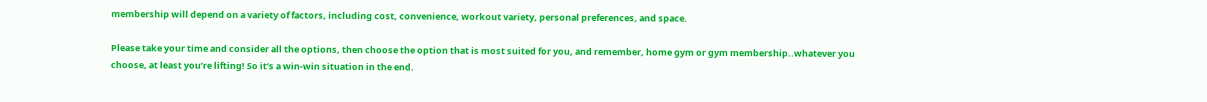membership will depend on a variety of factors, including cost, convenience, workout variety, personal preferences, and space.

Please take your time and consider all the options, then choose the option that is most suited for you, and remember, home gym or gym membership..whatever you choose, at least you’re lifting! So it’s a win-win situation in the end.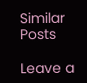Similar Posts

Leave a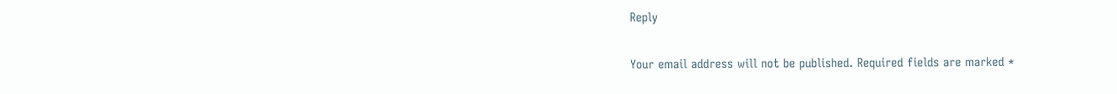Reply

Your email address will not be published. Required fields are marked *